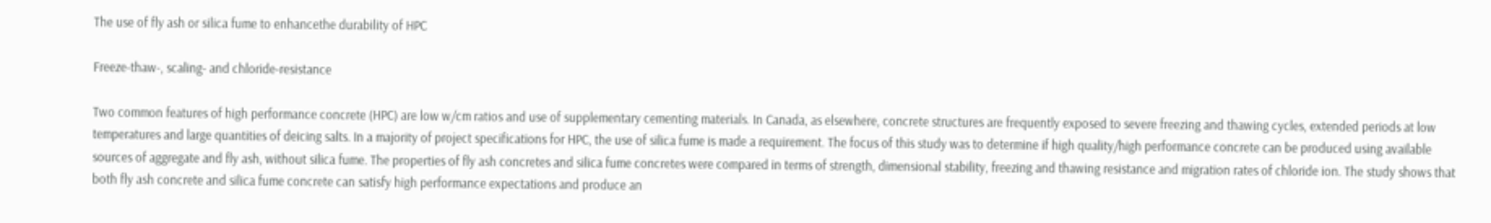The use of fly ash or silica fume to enhancethe durability of HPC

Freeze-thaw-, scaling- and chloride-resistance

Two common features of high performance concrete (HPC) are low w/cm ratios and use of supplementary cementing materials. In Canada, as elsewhere, concrete structures are frequently exposed to severe freezing and thawing cycles, extended periods at low temperatures and large quantities of deicing salts. In a majority of project specifications for HPC, the use of silica fume is made a requirement. The focus of this study was to determine if high quality/high performance concrete can be produced using available sources of aggregate and fly ash, without silica fume. The properties of fly ash concretes and silica fume concretes were compared in terms of strength, dimensional stability, freezing and thawing resistance and migration rates of chloride ion. The study shows that both fly ash concrete and silica fume concrete can satisfy high performance expectations and produce an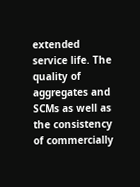extended service life. The quality of aggregates and SCMs as well as the consistency of commercially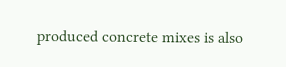produced concrete mixes is also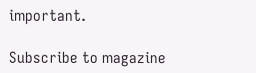important.

Subscribe to magazine